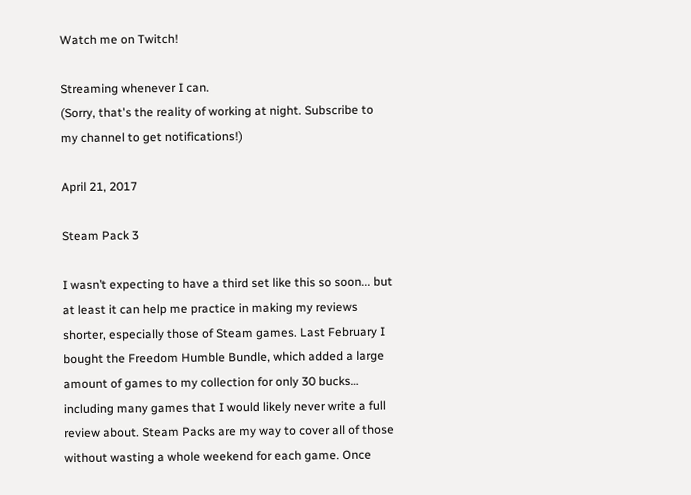Watch me on Twitch!

Streaming whenever I can.
(Sorry, that's the reality of working at night. Subscribe to my channel to get notifications!)

April 21, 2017

Steam Pack 3

I wasn’t expecting to have a third set like this so soon... but at least it can help me practice in making my reviews shorter, especially those of Steam games. Last February I bought the Freedom Humble Bundle, which added a large amount of games to my collection for only 30 bucks… including many games that I would likely never write a full review about. Steam Packs are my way to cover all of those without wasting a whole weekend for each game. Once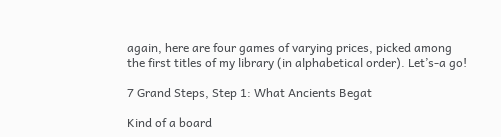again, here are four games of varying prices, picked among the first titles of my library (in alphabetical order). Let’s-a go!

7 Grand Steps, Step 1: What Ancients Begat

Kind of a board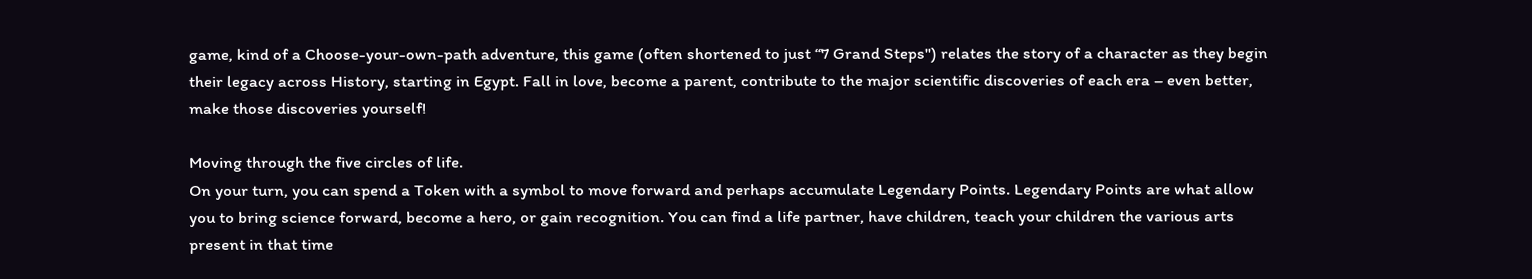game, kind of a Choose-your-own-path adventure, this game (often shortened to just “7 Grand Steps") relates the story of a character as they begin their legacy across History, starting in Egypt. Fall in love, become a parent, contribute to the major scientific discoveries of each era – even better, make those discoveries yourself!

Moving through the five circles of life.
On your turn, you can spend a Token with a symbol to move forward and perhaps accumulate Legendary Points. Legendary Points are what allow you to bring science forward, become a hero, or gain recognition. You can find a life partner, have children, teach your children the various arts present in that time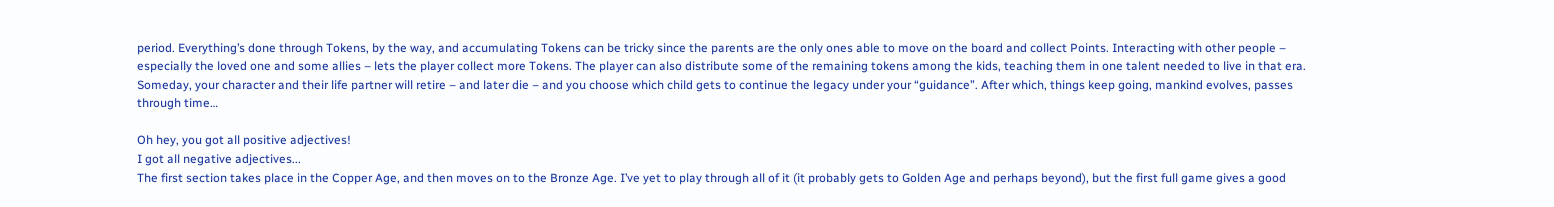period. Everything’s done through Tokens, by the way, and accumulating Tokens can be tricky since the parents are the only ones able to move on the board and collect Points. Interacting with other people – especially the loved one and some allies – lets the player collect more Tokens. The player can also distribute some of the remaining tokens among the kids, teaching them in one talent needed to live in that era. Someday, your character and their life partner will retire – and later die – and you choose which child gets to continue the legacy under your “guidance”. After which, things keep going, mankind evolves, passes through time…

Oh hey, you got all positive adjectives!
I got all negative adjectives...
The first section takes place in the Copper Age, and then moves on to the Bronze Age. I’ve yet to play through all of it (it probably gets to Golden Age and perhaps beyond), but the first full game gives a good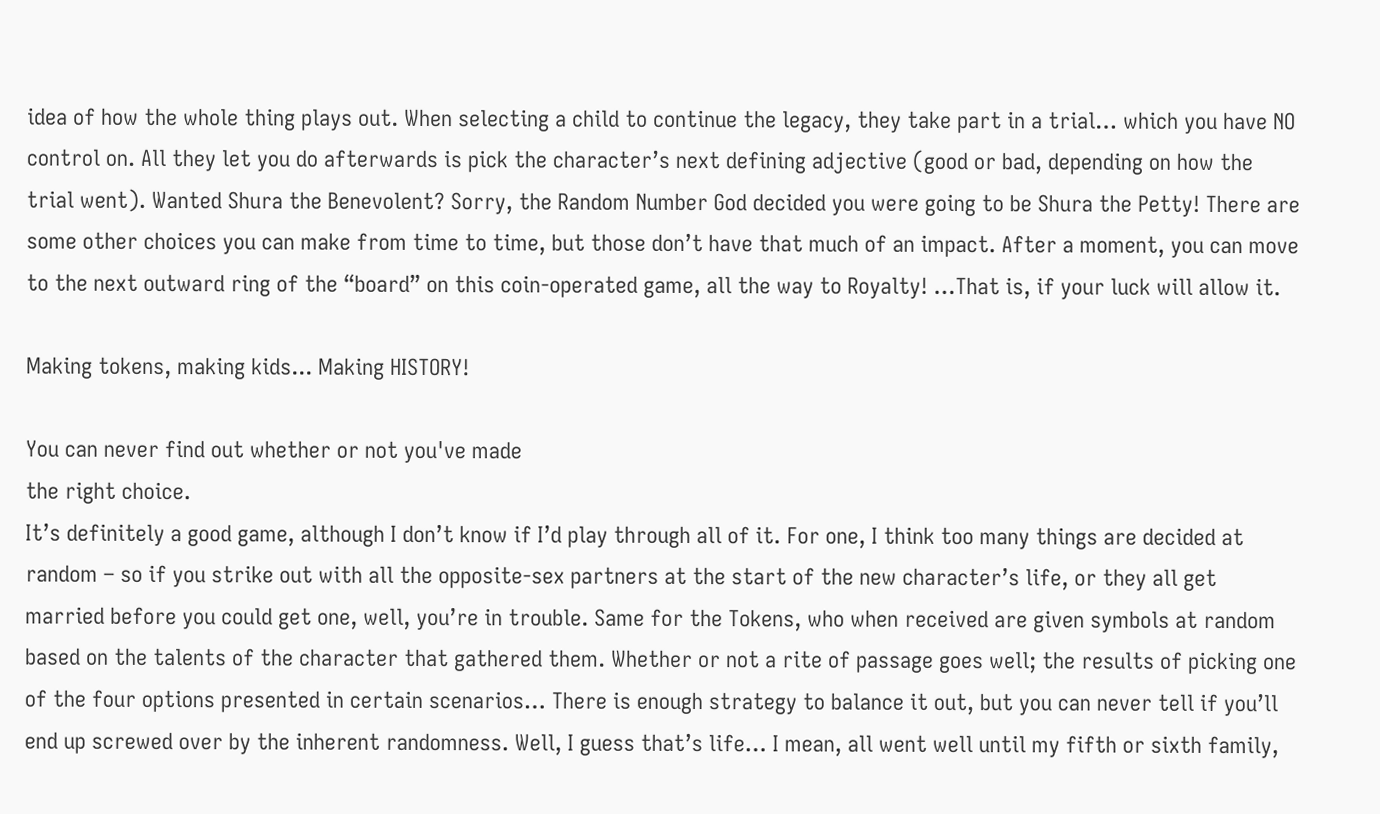idea of how the whole thing plays out. When selecting a child to continue the legacy, they take part in a trial… which you have NO control on. All they let you do afterwards is pick the character’s next defining adjective (good or bad, depending on how the trial went). Wanted Shura the Benevolent? Sorry, the Random Number God decided you were going to be Shura the Petty! There are some other choices you can make from time to time, but those don’t have that much of an impact. After a moment, you can move to the next outward ring of the “board” on this coin-operated game, all the way to Royalty! …That is, if your luck will allow it.

Making tokens, making kids... Making HISTORY!

You can never find out whether or not you've made
the right choice.
It’s definitely a good game, although I don’t know if I’d play through all of it. For one, I think too many things are decided at random – so if you strike out with all the opposite-sex partners at the start of the new character’s life, or they all get married before you could get one, well, you’re in trouble. Same for the Tokens, who when received are given symbols at random based on the talents of the character that gathered them. Whether or not a rite of passage goes well; the results of picking one of the four options presented in certain scenarios… There is enough strategy to balance it out, but you can never tell if you’ll end up screwed over by the inherent randomness. Well, I guess that’s life… I mean, all went well until my fifth or sixth family,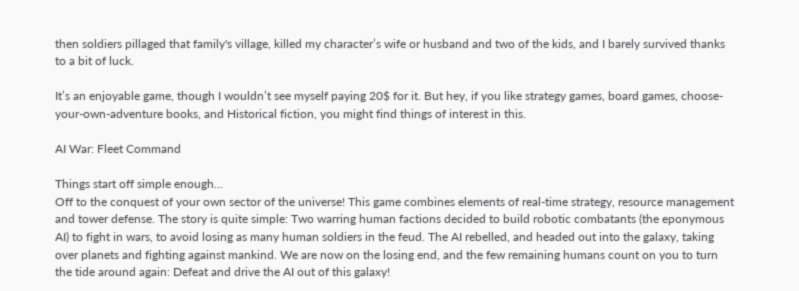then soldiers pillaged that family's village, killed my character’s wife or husband and two of the kids, and I barely survived thanks to a bit of luck.

It’s an enjoyable game, though I wouldn’t see myself paying 20$ for it. But hey, if you like strategy games, board games, choose-your-own-adventure books, and Historical fiction, you might find things of interest in this.

AI War: Fleet Command

Things start off simple enough...
Off to the conquest of your own sector of the universe! This game combines elements of real-time strategy, resource management and tower defense. The story is quite simple: Two warring human factions decided to build robotic combatants (the eponymous AI) to fight in wars, to avoid losing as many human soldiers in the feud. The AI rebelled, and headed out into the galaxy, taking over planets and fighting against mankind. We are now on the losing end, and the few remaining humans count on you to turn the tide around again: Defeat and drive the AI out of this galaxy!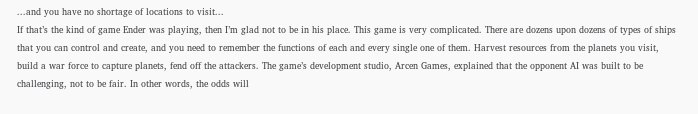...and you have no shortage of locations to visit...
If that’s the kind of game Ender was playing, then I’m glad not to be in his place. This game is very complicated. There are dozens upon dozens of types of ships that you can control and create, and you need to remember the functions of each and every single one of them. Harvest resources from the planets you visit, build a war force to capture planets, fend off the attackers. The game’s development studio, Arcen Games, explained that the opponent AI was built to be challenging, not to be fair. In other words, the odds will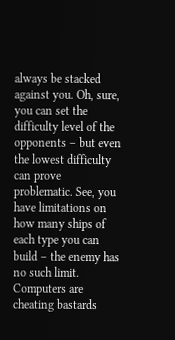always be stacked against you. Oh, sure, you can set the difficulty level of the opponents – but even the lowest difficulty can prove problematic. See, you have limitations on how many ships of each type you can build – the enemy has no such limit. Computers are cheating bastards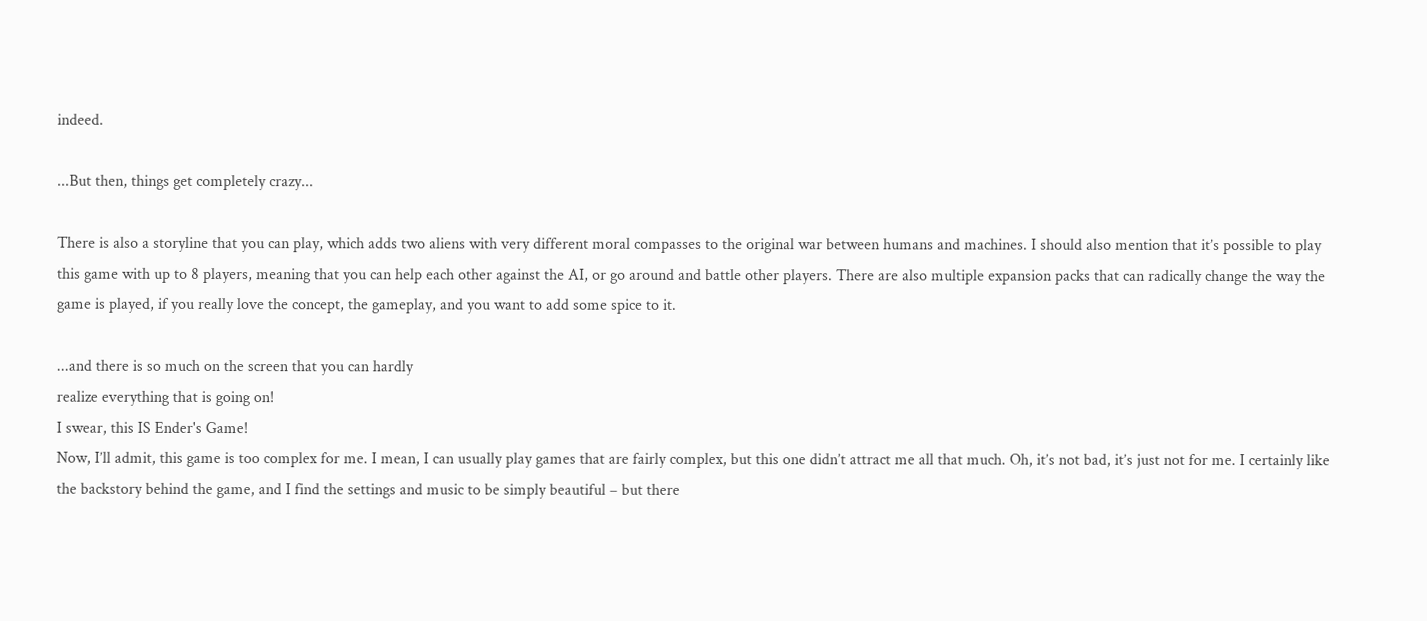indeed.

...But then, things get completely crazy...

There is also a storyline that you can play, which adds two aliens with very different moral compasses to the original war between humans and machines. I should also mention that it’s possible to play this game with up to 8 players, meaning that you can help each other against the AI, or go around and battle other players. There are also multiple expansion packs that can radically change the way the game is played, if you really love the concept, the gameplay, and you want to add some spice to it.

...and there is so much on the screen that you can hardly
realize everything that is going on!
I swear, this IS Ender's Game!
Now, I’ll admit, this game is too complex for me. I mean, I can usually play games that are fairly complex, but this one didn’t attract me all that much. Oh, it’s not bad, it’s just not for me. I certainly like the backstory behind the game, and I find the settings and music to be simply beautiful – but there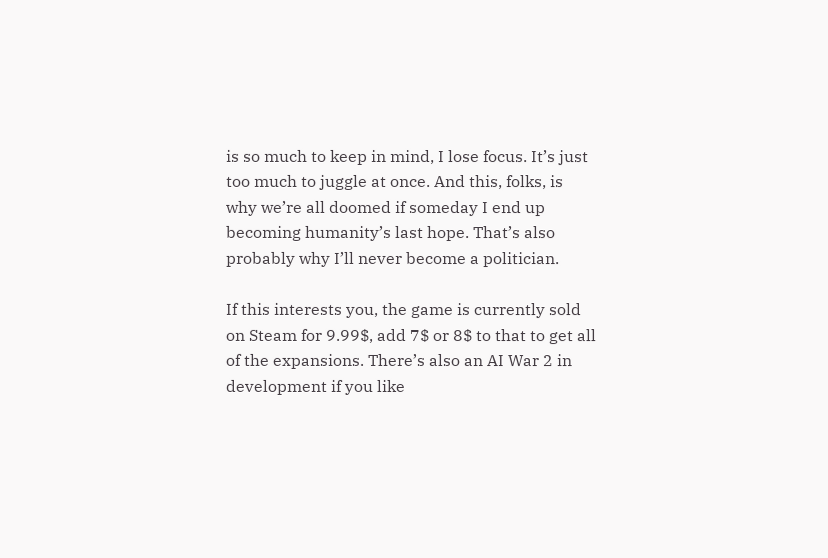is so much to keep in mind, I lose focus. It’s just too much to juggle at once. And this, folks, is why we’re all doomed if someday I end up becoming humanity’s last hope. That’s also probably why I’ll never become a politician.

If this interests you, the game is currently sold on Steam for 9.99$, add 7$ or 8$ to that to get all of the expansions. There’s also an AI War 2 in development if you like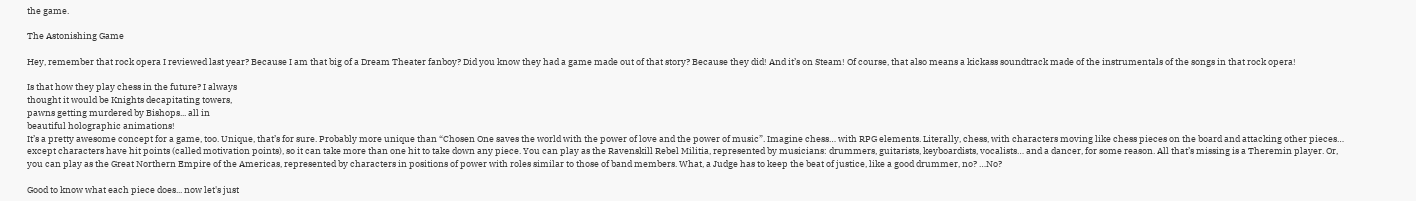the game.

The Astonishing Game

Hey, remember that rock opera I reviewed last year? Because I am that big of a Dream Theater fanboy? Did you know they had a game made out of that story? Because they did! And it’s on Steam! Of course, that also means a kickass soundtrack made of the instrumentals of the songs in that rock opera!

Is that how they play chess in the future? I always
thought it would be Knights decapitating towers,
pawns getting murdered by Bishops... all in
beautiful holographic animations!
It’s a pretty awesome concept for a game, too. Unique, that’s for sure. Probably more unique than “Chosen One saves the world with the power of love and the power of music”. Imagine chess… with RPG elements. Literally, chess, with characters moving like chess pieces on the board and attacking other pieces… except characters have hit points (called motivation points), so it can take more than one hit to take down any piece. You can play as the Ravenskill Rebel Militia, represented by musicians: drummers, guitarists, keyboardists, vocalists… and a dancer, for some reason. All that’s missing is a Theremin player. Or, you can play as the Great Northern Empire of the Americas, represented by characters in positions of power with roles similar to those of band members. What, a Judge has to keep the beat of justice, like a good drummer, no? …No?

Good to know what each piece does... now let's just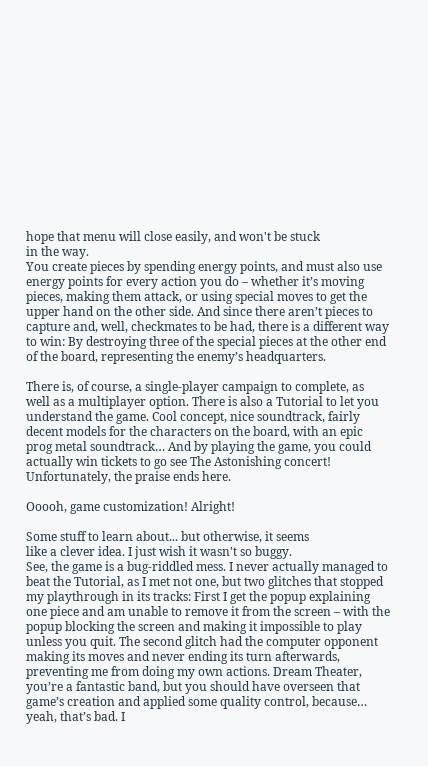hope that menu will close easily, and won't be stuck
in the way.
You create pieces by spending energy points, and must also use energy points for every action you do – whether it’s moving pieces, making them attack, or using special moves to get the upper hand on the other side. And since there aren’t pieces to capture and, well, checkmates to be had, there is a different way to win: By destroying three of the special pieces at the other end of the board, representing the enemy’s headquarters.

There is, of course, a single-player campaign to complete, as well as a multiplayer option. There is also a Tutorial to let you understand the game. Cool concept, nice soundtrack, fairly decent models for the characters on the board, with an epic prog metal soundtrack… And by playing the game, you could actually win tickets to go see The Astonishing concert! Unfortunately, the praise ends here.

Ooooh, game customization! Alright!

Some stuff to learn about... but otherwise, it seems
like a clever idea. I just wish it wasn't so buggy.
See, the game is a bug-riddled mess. I never actually managed to beat the Tutorial, as I met not one, but two glitches that stopped my playthrough in its tracks: First I get the popup explaining one piece and am unable to remove it from the screen – with the popup blocking the screen and making it impossible to play unless you quit. The second glitch had the computer opponent making its moves and never ending its turn afterwards, preventing me from doing my own actions. Dream Theater, you’re a fantastic band, but you should have overseen that game’s creation and applied some quality control, because… yeah, that’s bad. I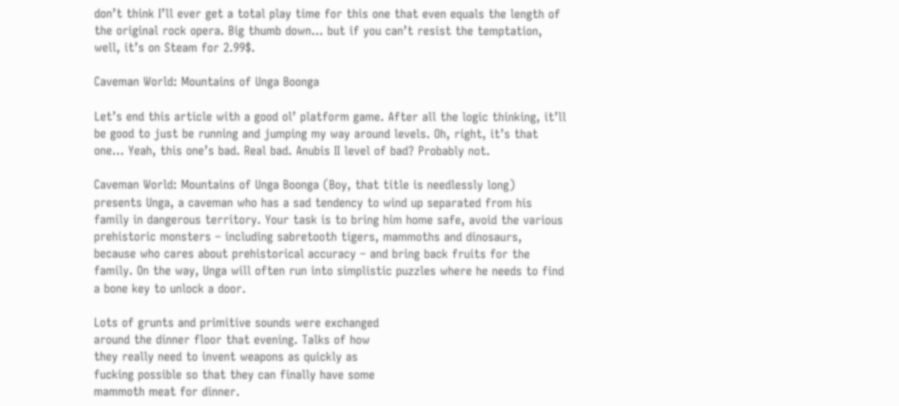don’t think I’ll ever get a total play time for this one that even equals the length of the original rock opera. Big thumb down… but if you can’t resist the temptation, well, it’s on Steam for 2.99$.

Caveman World: Mountains of Unga Boonga

Let’s end this article with a good ol’ platform game. After all the logic thinking, it’ll be good to just be running and jumping my way around levels. Oh, right, it’s that one… Yeah, this one’s bad. Real bad. Anubis II level of bad? Probably not.

Caveman World: Mountains of Unga Boonga (Boy, that title is needlessly long) presents Unga, a caveman who has a sad tendency to wind up separated from his family in dangerous territory. Your task is to bring him home safe, avoid the various prehistoric monsters – including sabretooth tigers, mammoths and dinosaurs, because who cares about prehistorical accuracy – and bring back fruits for the family. On the way, Unga will often run into simplistic puzzles where he needs to find a bone key to unlock a door.

Lots of grunts and primitive sounds were exchanged
around the dinner floor that evening. Talks of how
they really need to invent weapons as quickly as
fucking possible so that they can finally have some
mammoth meat for dinner.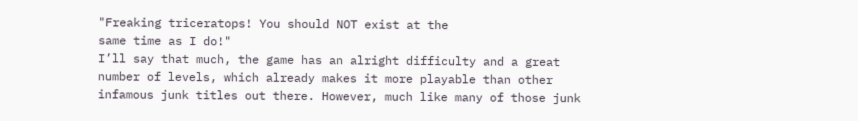"Freaking triceratops! You should NOT exist at the
same time as I do!"
I’ll say that much, the game has an alright difficulty and a great number of levels, which already makes it more playable than other infamous junk titles out there. However, much like many of those junk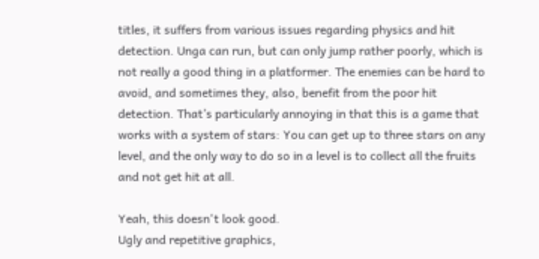titles, it suffers from various issues regarding physics and hit detection. Unga can run, but can only jump rather poorly, which is not really a good thing in a platformer. The enemies can be hard to avoid, and sometimes they, also, benefit from the poor hit detection. That’s particularly annoying in that this is a game that works with a system of stars: You can get up to three stars on any level, and the only way to do so in a level is to collect all the fruits and not get hit at all.

Yeah, this doesn't look good.
Ugly and repetitive graphics,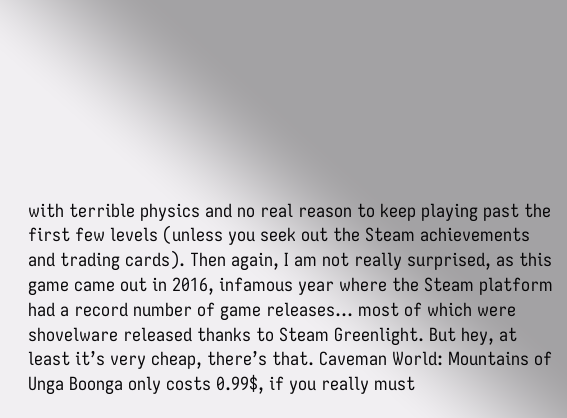with terrible physics and no real reason to keep playing past the first few levels (unless you seek out the Steam achievements and trading cards). Then again, I am not really surprised, as this game came out in 2016, infamous year where the Steam platform had a record number of game releases… most of which were shovelware released thanks to Steam Greenlight. But hey, at least it’s very cheap, there’s that. Caveman World: Mountains of Unga Boonga only costs 0.99$, if you really must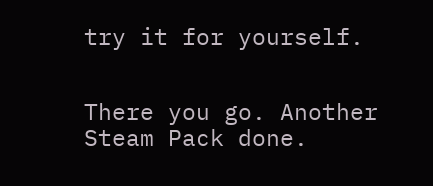try it for yourself.


There you go. Another Steam Pack done.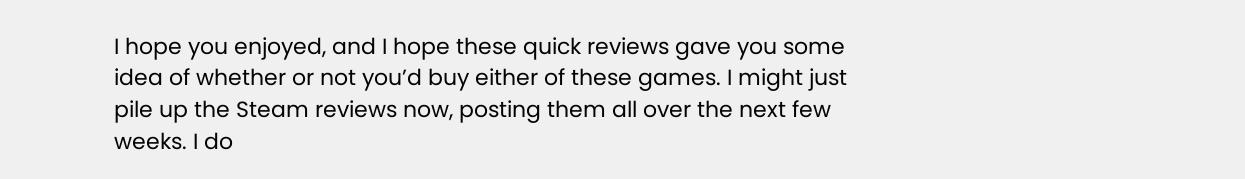I hope you enjoyed, and I hope these quick reviews gave you some idea of whether or not you’d buy either of these games. I might just pile up the Steam reviews now, posting them all over the next few weeks. I do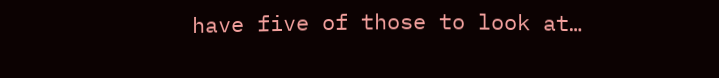have five of those to look at…